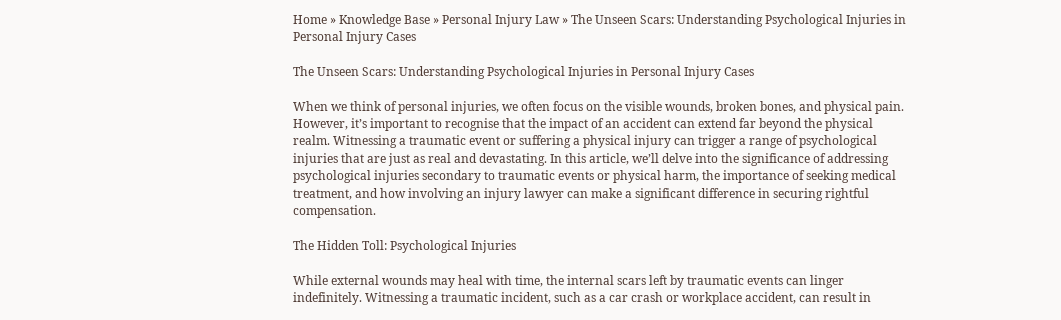Home » Knowledge Base » Personal Injury Law » The Unseen Scars: Understanding Psychological Injuries in Personal Injury Cases

The Unseen Scars: Understanding Psychological Injuries in Personal Injury Cases

When we think of personal injuries, we often focus on the visible wounds, broken bones, and physical pain. However, it’s important to recognise that the impact of an accident can extend far beyond the physical realm. Witnessing a traumatic event or suffering a physical injury can trigger a range of psychological injuries that are just as real and devastating. In this article, we’ll delve into the significance of addressing psychological injuries secondary to traumatic events or physical harm, the importance of seeking medical treatment, and how involving an injury lawyer can make a significant difference in securing rightful compensation.

The Hidden Toll: Psychological Injuries

While external wounds may heal with time, the internal scars left by traumatic events can linger indefinitely. Witnessing a traumatic incident, such as a car crash or workplace accident, can result in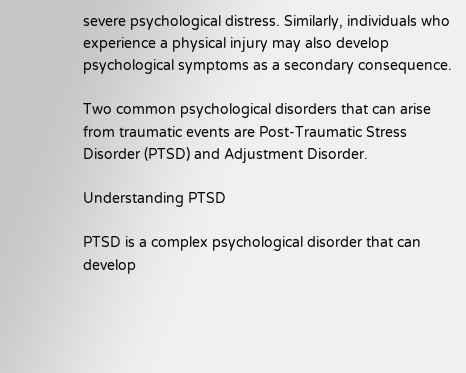severe psychological distress. Similarly, individuals who experience a physical injury may also develop psychological symptoms as a secondary consequence.

Two common psychological disorders that can arise from traumatic events are Post-Traumatic Stress Disorder (PTSD) and Adjustment Disorder.

Understanding PTSD

PTSD is a complex psychological disorder that can develop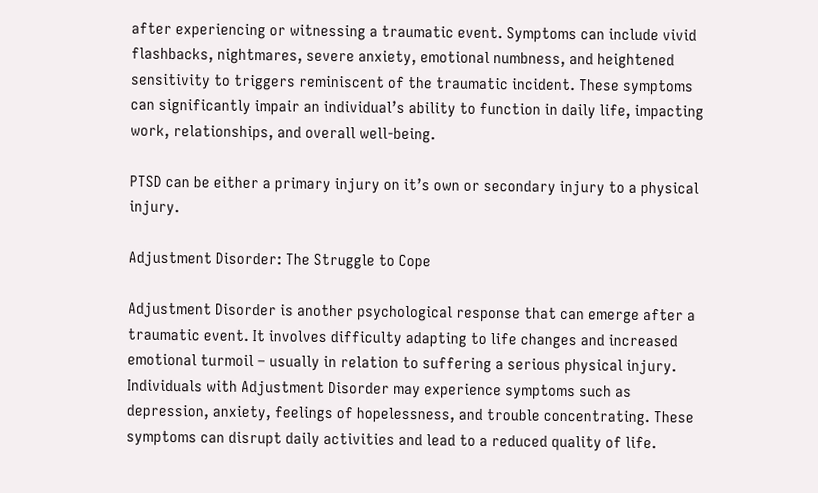after experiencing or witnessing a traumatic event. Symptoms can include vivid flashbacks, nightmares, severe anxiety, emotional numbness, and heightened sensitivity to triggers reminiscent of the traumatic incident. These symptoms can significantly impair an individual’s ability to function in daily life, impacting work, relationships, and overall well-being.

PTSD can be either a primary injury on it’s own or secondary injury to a physical injury.

Adjustment Disorder: The Struggle to Cope

Adjustment Disorder is another psychological response that can emerge after a traumatic event. It involves difficulty adapting to life changes and increased emotional turmoil – usually in relation to suffering a serious physical injury. Individuals with Adjustment Disorder may experience symptoms such as depression, anxiety, feelings of hopelessness, and trouble concentrating. These symptoms can disrupt daily activities and lead to a reduced quality of life.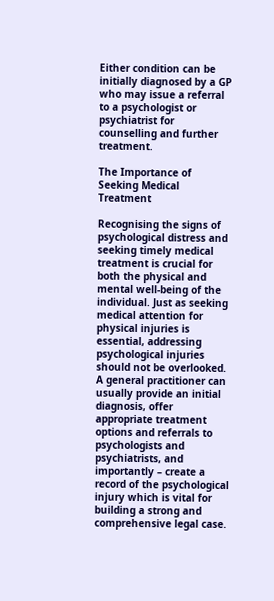Either condition can be initially diagnosed by a GP who may issue a referral to a psychologist or psychiatrist for counselling and further treatment.

The Importance of Seeking Medical Treatment

Recognising the signs of psychological distress and seeking timely medical treatment is crucial for both the physical and mental well-being of the individual. Just as seeking medical attention for physical injuries is essential, addressing psychological injuries should not be overlooked. A general practitioner can usually provide an initial diagnosis, offer appropriate treatment options and referrals to psychologists and psychiatrists, and importantly – create a record of the psychological injury which is vital for building a strong and comprehensive legal case.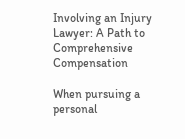Involving an Injury Lawyer: A Path to Comprehensive Compensation

When pursuing a personal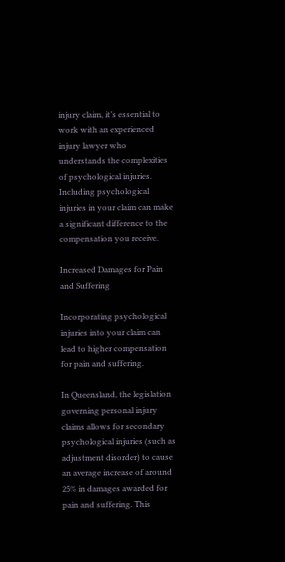injury claim, it’s essential to work with an experienced injury lawyer who understands the complexities of psychological injuries. Including psychological injuries in your claim can make a significant difference to the compensation you receive.

Increased Damages for Pain and Suffering

Incorporating psychological injuries into your claim can lead to higher compensation for pain and suffering.

In Queensland, the legislation governing personal injury claims allows for secondary psychological injuries (such as adjustment disorder) to cause an average increase of around 25% in damages awarded for pain and suffering. This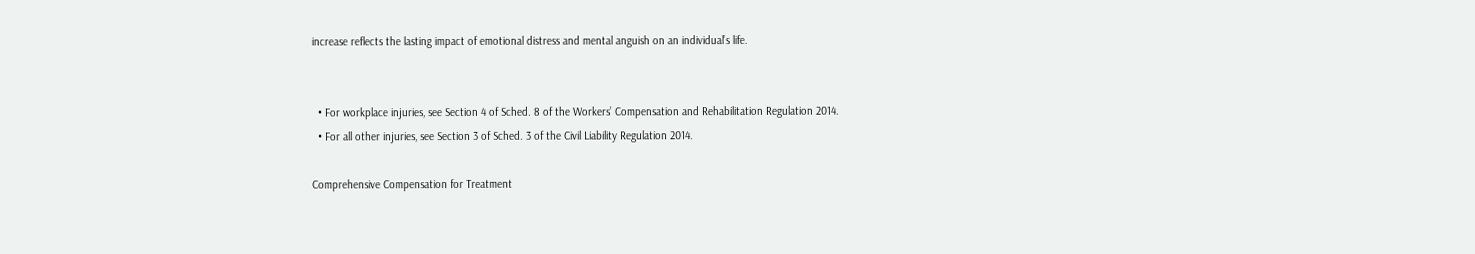increase reflects the lasting impact of emotional distress and mental anguish on an individual’s life.


  • For workplace injuries, see Section 4 of Sched. 8 of the Workers’ Compensation and Rehabilitation Regulation 2014.
  • For all other injuries, see Section 3 of Sched. 3 of the Civil Liability Regulation 2014.

Comprehensive Compensation for Treatment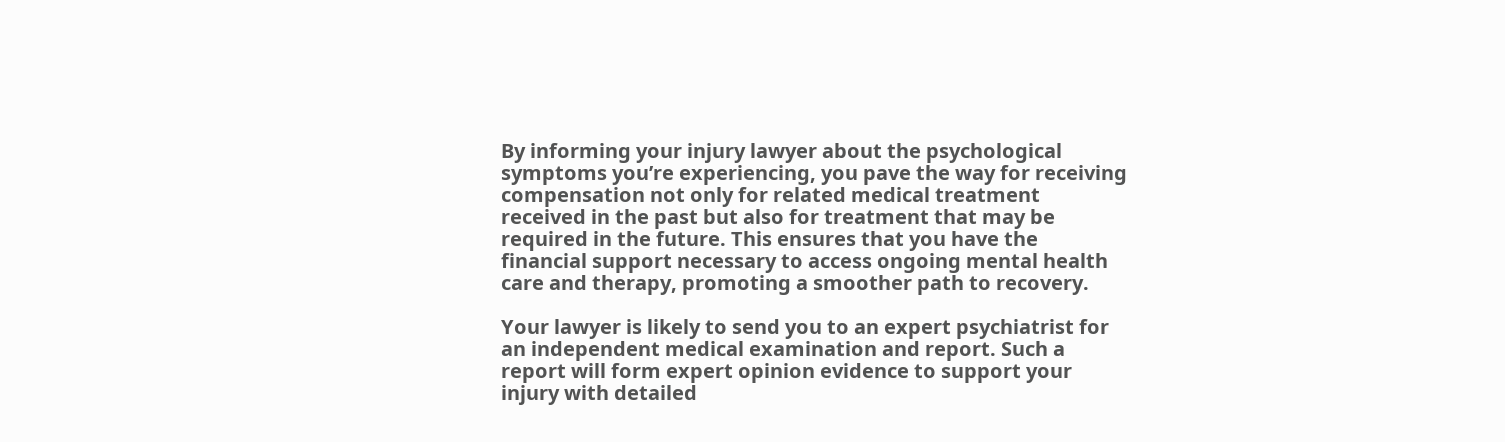By informing your injury lawyer about the psychological symptoms you’re experiencing, you pave the way for receiving compensation not only for related medical treatment received in the past but also for treatment that may be required in the future. This ensures that you have the financial support necessary to access ongoing mental health care and therapy, promoting a smoother path to recovery.

Your lawyer is likely to send you to an expert psychiatrist for an independent medical examination and report. Such a report will form expert opinion evidence to support your injury with detailed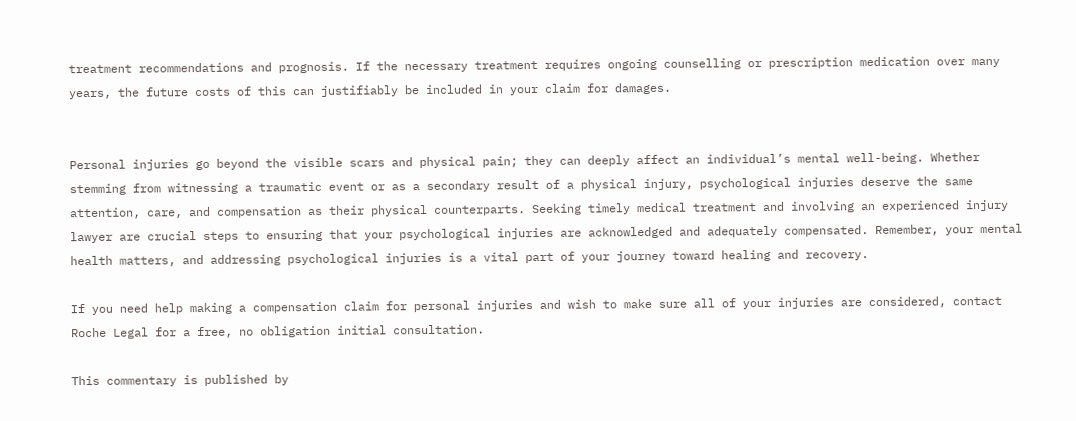treatment recommendations and prognosis. If the necessary treatment requires ongoing counselling or prescription medication over many years, the future costs of this can justifiably be included in your claim for damages.


Personal injuries go beyond the visible scars and physical pain; they can deeply affect an individual’s mental well-being. Whether stemming from witnessing a traumatic event or as a secondary result of a physical injury, psychological injuries deserve the same attention, care, and compensation as their physical counterparts. Seeking timely medical treatment and involving an experienced injury lawyer are crucial steps to ensuring that your psychological injuries are acknowledged and adequately compensated. Remember, your mental health matters, and addressing psychological injuries is a vital part of your journey toward healing and recovery.

If you need help making a compensation claim for personal injuries and wish to make sure all of your injuries are considered, contact Roche Legal for a free, no obligation initial consultation.

This commentary is published by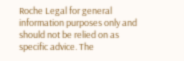Roche Legal for general information purposes only and should not be relied on as specific advice. The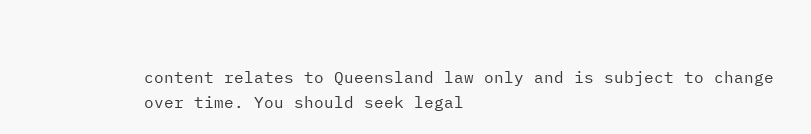content relates to Queensland law only and is subject to change over time. You should seek legal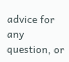advice for any question, or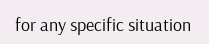for any specific situation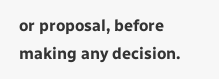or proposal, before making any decision.